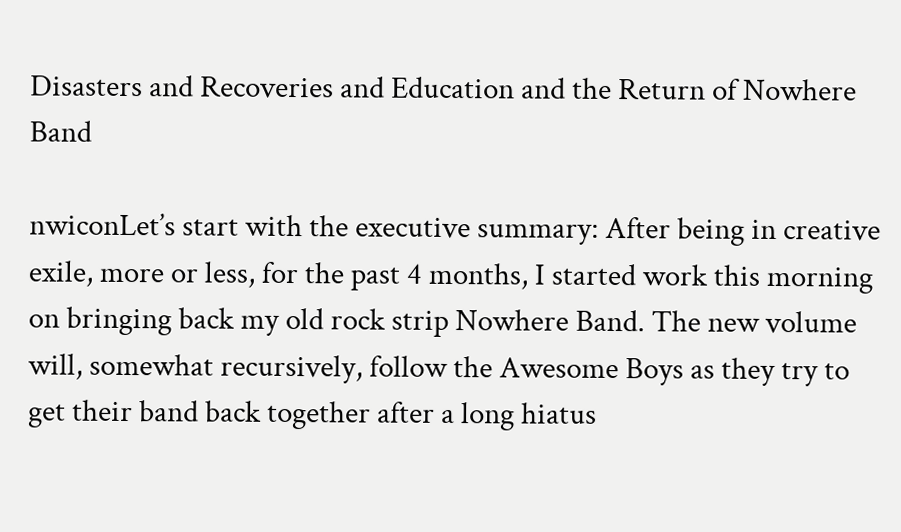Disasters and Recoveries and Education and the Return of Nowhere Band

nwiconLet’s start with the executive summary: After being in creative exile, more or less, for the past 4 months, I started work this morning on bringing back my old rock strip Nowhere Band. The new volume will, somewhat recursively, follow the Awesome Boys as they try to get their band back together after a long hiatus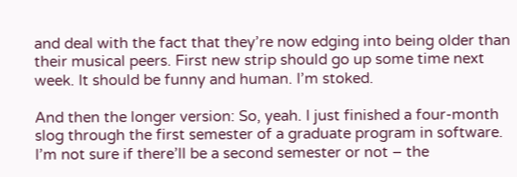and deal with the fact that they’re now edging into being older than their musical peers. First new strip should go up some time next week. It should be funny and human. I’m stoked.

And then the longer version: So, yeah. I just finished a four-month slog through the first semester of a graduate program in software. I’m not sure if there’ll be a second semester or not – the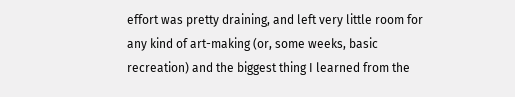effort was pretty draining, and left very little room for any kind of art-making (or, some weeks, basic recreation) and the biggest thing I learned from the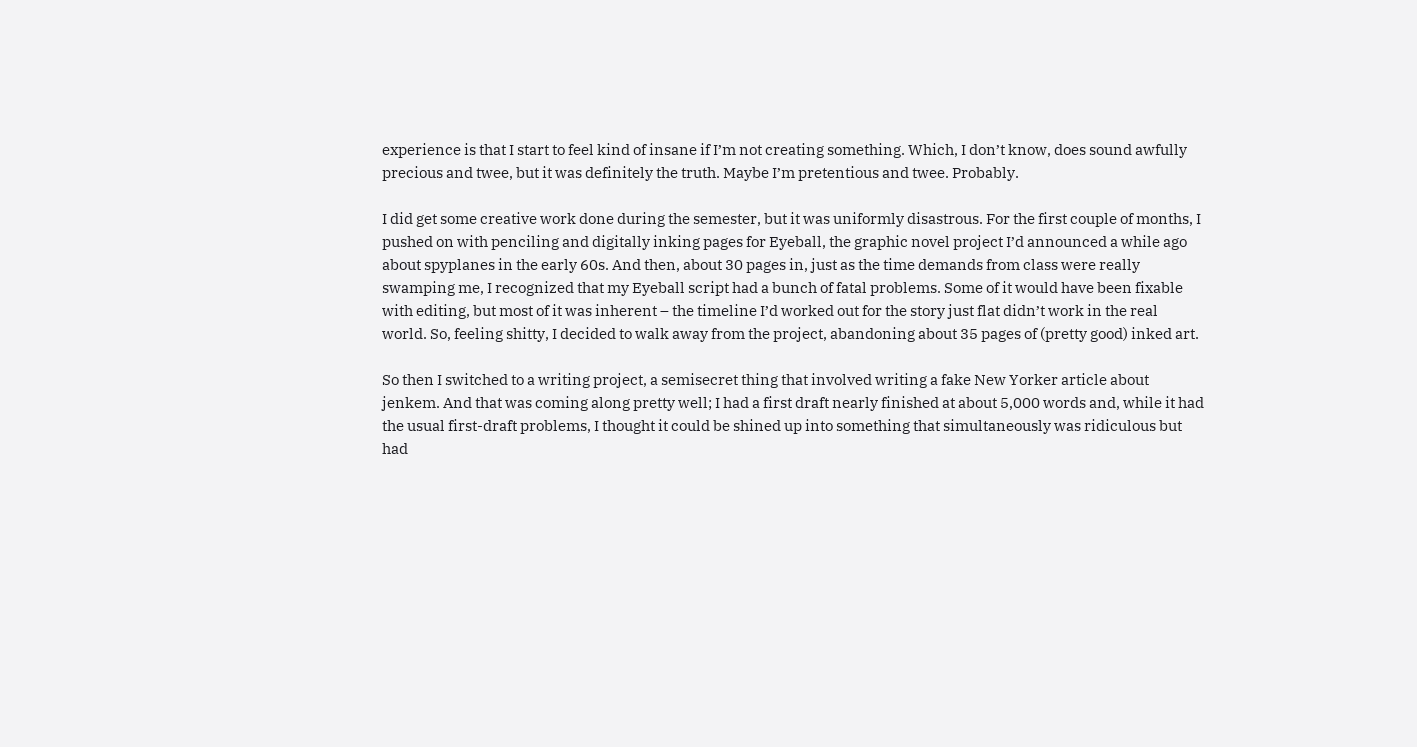experience is that I start to feel kind of insane if I’m not creating something. Which, I don’t know, does sound awfully precious and twee, but it was definitely the truth. Maybe I’m pretentious and twee. Probably.

I did get some creative work done during the semester, but it was uniformly disastrous. For the first couple of months, I pushed on with penciling and digitally inking pages for Eyeball, the graphic novel project I’d announced a while ago about spyplanes in the early 60s. And then, about 30 pages in, just as the time demands from class were really swamping me, I recognized that my Eyeball script had a bunch of fatal problems. Some of it would have been fixable with editing, but most of it was inherent – the timeline I’d worked out for the story just flat didn’t work in the real world. So, feeling shitty, I decided to walk away from the project, abandoning about 35 pages of (pretty good) inked art.

So then I switched to a writing project, a semisecret thing that involved writing a fake New Yorker article about jenkem. And that was coming along pretty well; I had a first draft nearly finished at about 5,000 words and, while it had the usual first-draft problems, I thought it could be shined up into something that simultaneously was ridiculous but had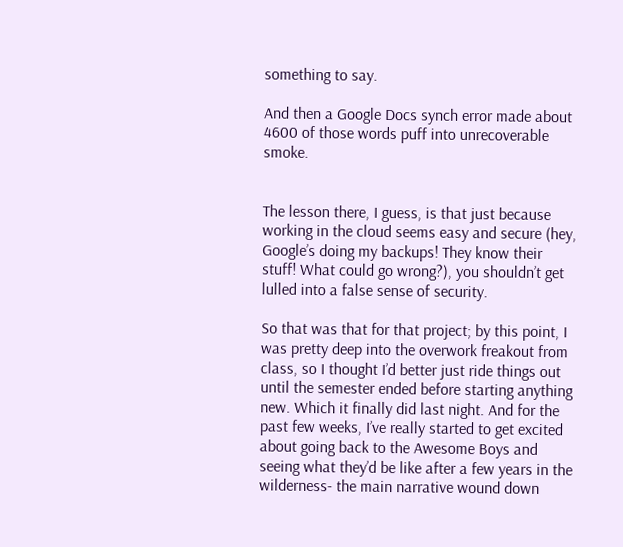something to say.

And then a Google Docs synch error made about 4600 of those words puff into unrecoverable smoke.


The lesson there, I guess, is that just because working in the cloud seems easy and secure (hey, Google’s doing my backups! They know their stuff! What could go wrong?), you shouldn’t get lulled into a false sense of security.

So that was that for that project; by this point, I was pretty deep into the overwork freakout from class, so I thought I’d better just ride things out until the semester ended before starting anything new. Which it finally did last night. And for the past few weeks, I’ve really started to get excited about going back to the Awesome Boys and seeing what they’d be like after a few years in the wilderness- the main narrative wound down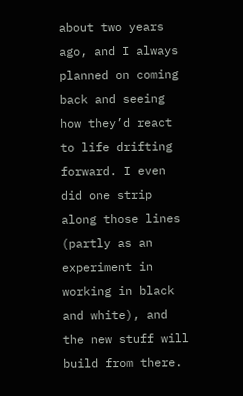about two years ago, and I always planned on coming back and seeing how they’d react to life drifting forward. I even did one strip along those lines (partly as an experiment in working in black and white), and the new stuff will build from there.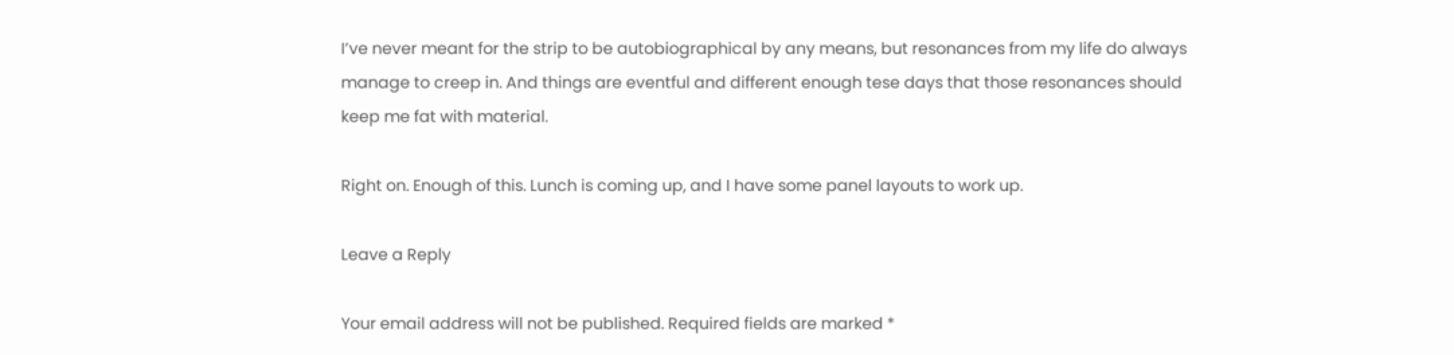I’ve never meant for the strip to be autobiographical by any means, but resonances from my life do always manage to creep in. And things are eventful and different enough tese days that those resonances should keep me fat with material.

Right on. Enough of this. Lunch is coming up, and I have some panel layouts to work up.

Leave a Reply

Your email address will not be published. Required fields are marked *